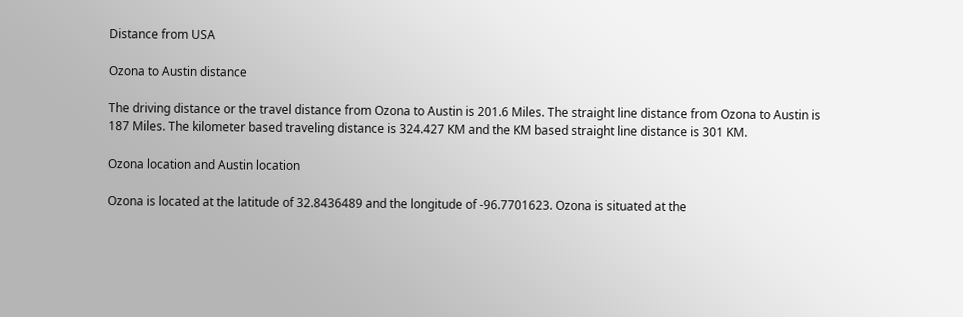Distance from USA

Ozona to Austin distance

The driving distance or the travel distance from Ozona to Austin is 201.6 Miles. The straight line distance from Ozona to Austin is 187 Miles. The kilometer based traveling distance is 324.427 KM and the KM based straight line distance is 301 KM.

Ozona location and Austin location

Ozona is located at the latitude of 32.8436489 and the longitude of -96.7701623. Ozona is situated at the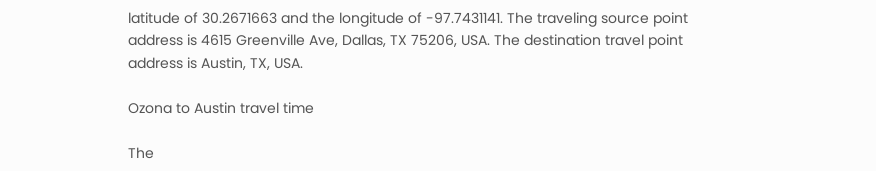latitude of 30.2671663 and the longitude of -97.7431141. The traveling source point address is 4615 Greenville Ave, Dallas, TX 75206, USA. The destination travel point address is Austin, TX, USA.

Ozona to Austin travel time

The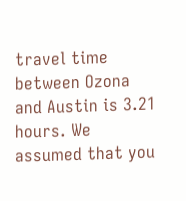travel time between Ozona and Austin is 3.21 hours. We assumed that you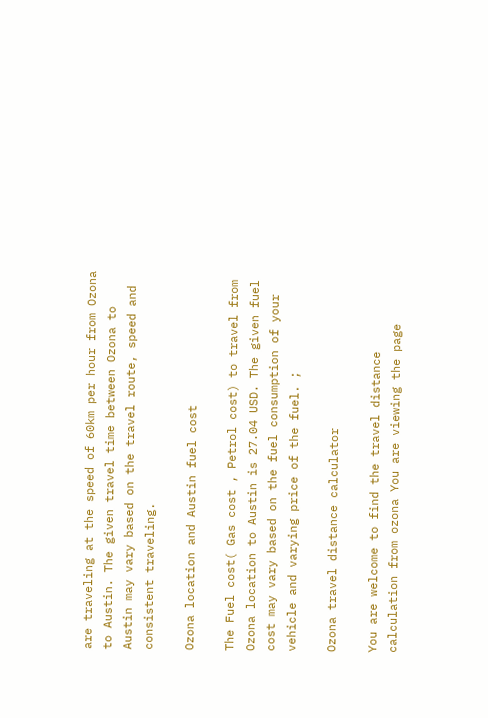are traveling at the speed of 60km per hour from Ozona to Austin. The given travel time between Ozona to Austin may vary based on the travel route, speed and consistent traveling.

Ozona location and Austin fuel cost

The Fuel cost( Gas cost , Petrol cost) to travel from Ozona location to Austin is 27.04 USD. The given fuel cost may vary based on the fuel consumption of your vehicle and varying price of the fuel. ;

Ozona travel distance calculator

You are welcome to find the travel distance calculation from ozona You are viewing the page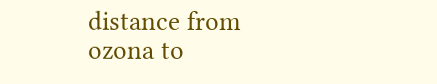distance from ozona to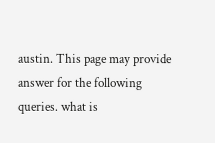austin. This page may provide answer for the following queries. what is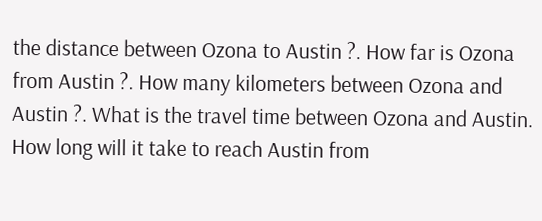the distance between Ozona to Austin ?. How far is Ozona from Austin ?. How many kilometers between Ozona and Austin ?. What is the travel time between Ozona and Austin. How long will it take to reach Austin from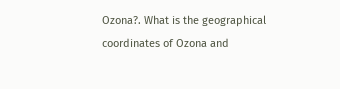Ozona?. What is the geographical coordinates of Ozona and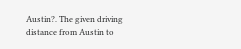Austin?. The given driving distance from Austin to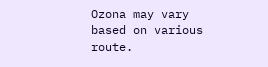Ozona may vary based on various route.